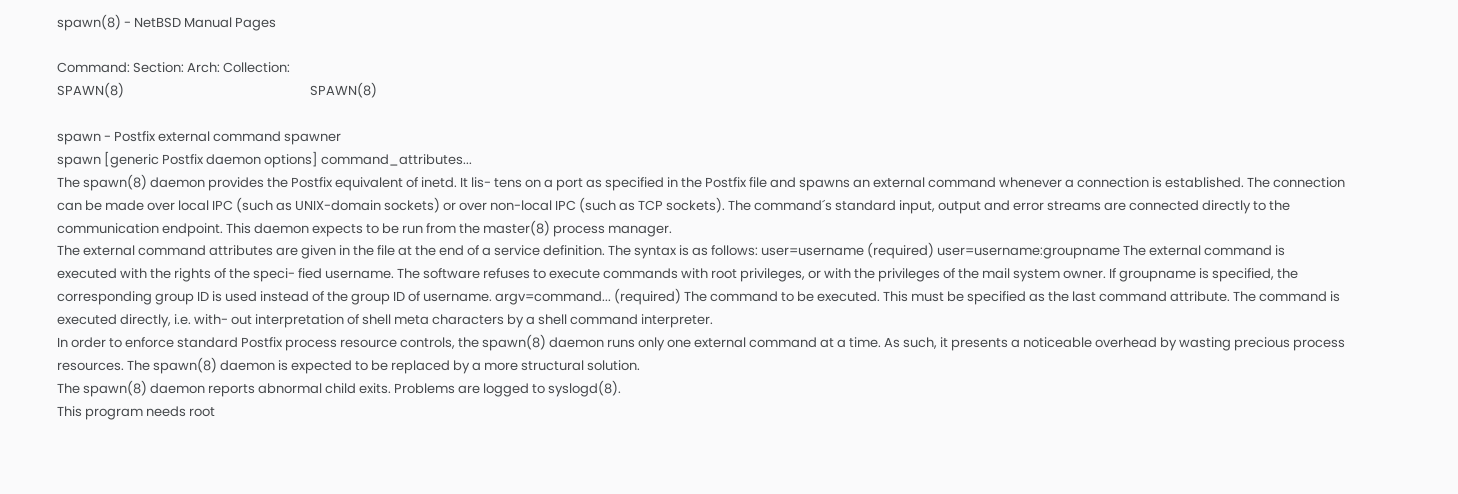spawn(8) - NetBSD Manual Pages

Command: Section: Arch: Collection:
SPAWN(8)                                                              SPAWN(8)

spawn - Postfix external command spawner
spawn [generic Postfix daemon options] command_attributes...
The spawn(8) daemon provides the Postfix equivalent of inetd. It lis- tens on a port as specified in the Postfix file and spawns an external command whenever a connection is established. The connection can be made over local IPC (such as UNIX-domain sockets) or over non-local IPC (such as TCP sockets). The command´s standard input, output and error streams are connected directly to the communication endpoint. This daemon expects to be run from the master(8) process manager.
The external command attributes are given in the file at the end of a service definition. The syntax is as follows: user=username (required) user=username:groupname The external command is executed with the rights of the speci- fied username. The software refuses to execute commands with root privileges, or with the privileges of the mail system owner. If groupname is specified, the corresponding group ID is used instead of the group ID of username. argv=command... (required) The command to be executed. This must be specified as the last command attribute. The command is executed directly, i.e. with- out interpretation of shell meta characters by a shell command interpreter.
In order to enforce standard Postfix process resource controls, the spawn(8) daemon runs only one external command at a time. As such, it presents a noticeable overhead by wasting precious process resources. The spawn(8) daemon is expected to be replaced by a more structural solution.
The spawn(8) daemon reports abnormal child exits. Problems are logged to syslogd(8).
This program needs root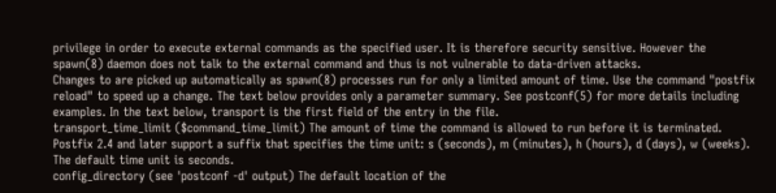privilege in order to execute external commands as the specified user. It is therefore security sensitive. However the spawn(8) daemon does not talk to the external command and thus is not vulnerable to data-driven attacks.
Changes to are picked up automatically as spawn(8) processes run for only a limited amount of time. Use the command "postfix reload" to speed up a change. The text below provides only a parameter summary. See postconf(5) for more details including examples. In the text below, transport is the first field of the entry in the file.
transport_time_limit ($command_time_limit) The amount of time the command is allowed to run before it is terminated. Postfix 2.4 and later support a suffix that specifies the time unit: s (seconds), m (minutes), h (hours), d (days), w (weeks). The default time unit is seconds.
config_directory (see 'postconf -d' output) The default location of the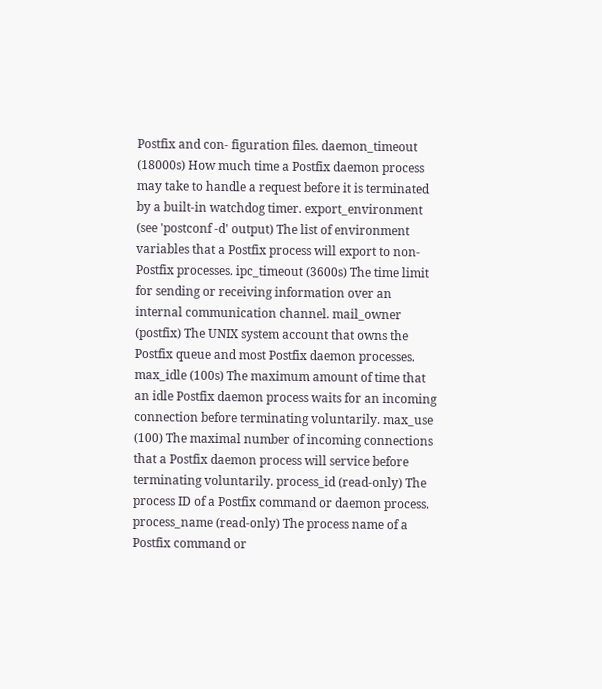Postfix and con- figuration files. daemon_timeout (18000s) How much time a Postfix daemon process may take to handle a request before it is terminated by a built-in watchdog timer. export_environment (see 'postconf -d' output) The list of environment variables that a Postfix process will export to non-Postfix processes. ipc_timeout (3600s) The time limit for sending or receiving information over an internal communication channel. mail_owner (postfix) The UNIX system account that owns the Postfix queue and most Postfix daemon processes. max_idle (100s) The maximum amount of time that an idle Postfix daemon process waits for an incoming connection before terminating voluntarily. max_use (100) The maximal number of incoming connections that a Postfix daemon process will service before terminating voluntarily. process_id (read-only) The process ID of a Postfix command or daemon process. process_name (read-only) The process name of a Postfix command or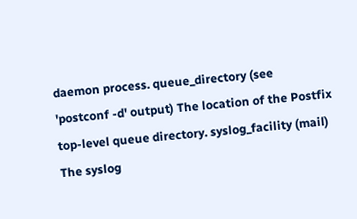daemon process. queue_directory (see 'postconf -d' output) The location of the Postfix top-level queue directory. syslog_facility (mail) The syslog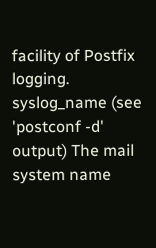facility of Postfix logging. syslog_name (see 'postconf -d' output) The mail system name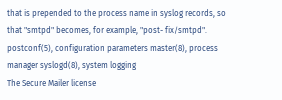that is prepended to the process name in syslog records, so that "smtpd" becomes, for example, "post- fix/smtpd".
postconf(5), configuration parameters master(8), process manager syslogd(8), system logging
The Secure Mailer license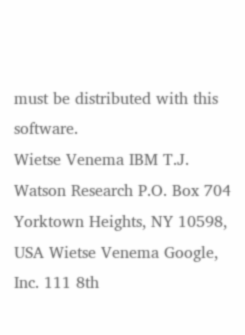must be distributed with this software.
Wietse Venema IBM T.J. Watson Research P.O. Box 704 Yorktown Heights, NY 10598, USA Wietse Venema Google, Inc. 111 8th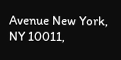Avenue New York, NY 10011,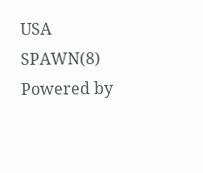USA SPAWN(8)
Powered by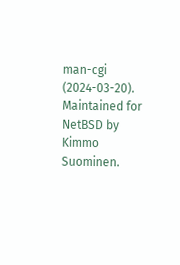man-cgi (2024-03-20). Maintained for NetBSD by Kimmo Suominen.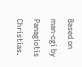Based on man-cgi by Panagiotis Christias.